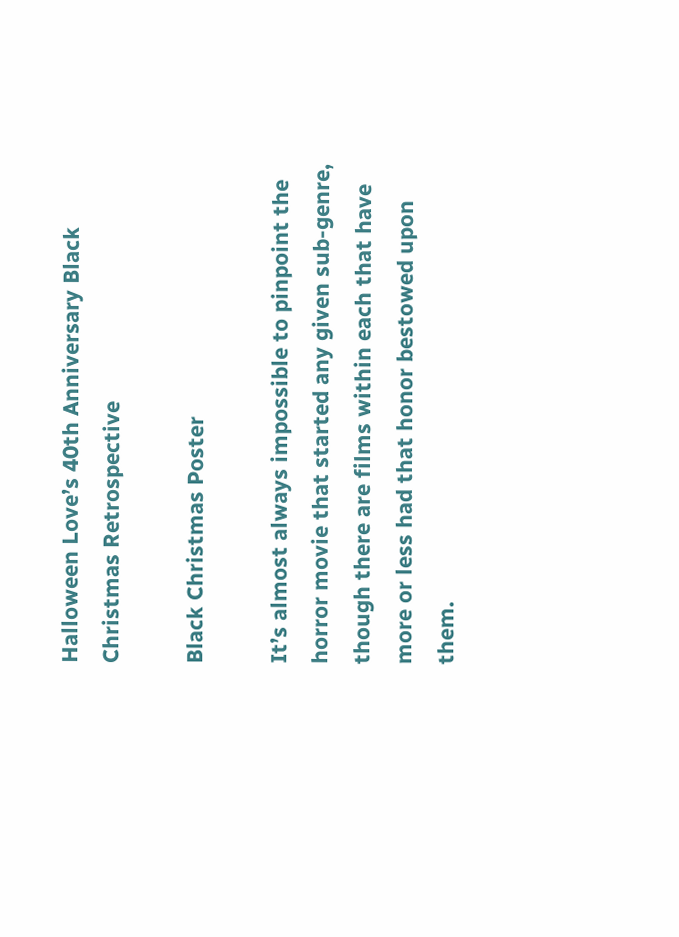Halloween Love’s 40th Anniversary Black Christmas Retrospective

Black Christmas Poster

It’s almost always impossible to pinpoint the horror movie that started any given sub-genre, though there are films within each that have more or less had that honor bestowed upon them.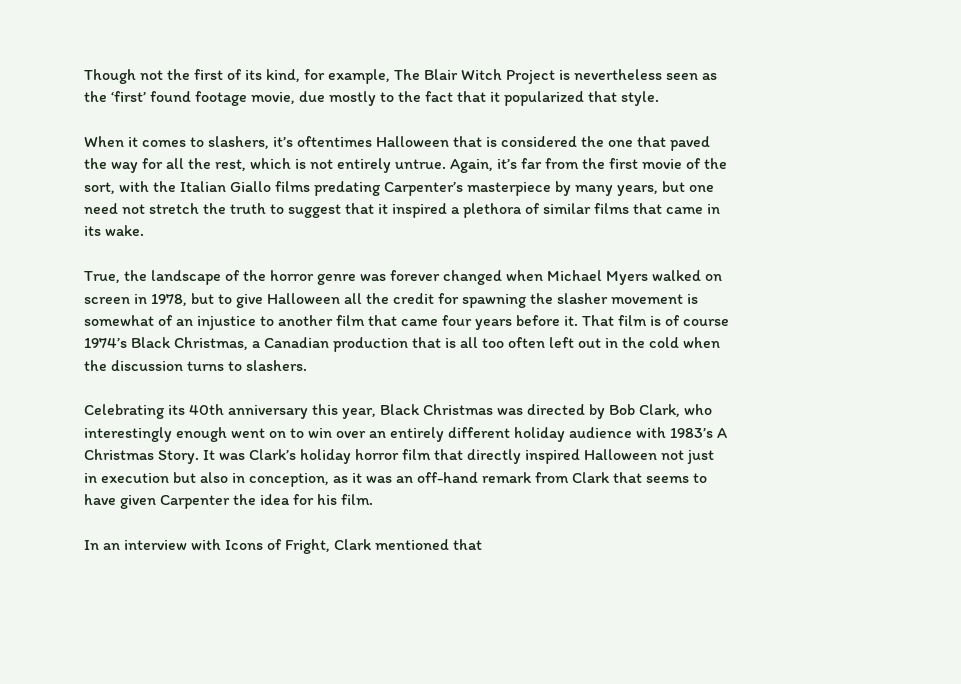Though not the first of its kind, for example, The Blair Witch Project is nevertheless seen as the ‘first’ found footage movie, due mostly to the fact that it popularized that style.

When it comes to slashers, it’s oftentimes Halloween that is considered the one that paved the way for all the rest, which is not entirely untrue. Again, it’s far from the first movie of the sort, with the Italian Giallo films predating Carpenter’s masterpiece by many years, but one need not stretch the truth to suggest that it inspired a plethora of similar films that came in its wake.

True, the landscape of the horror genre was forever changed when Michael Myers walked on screen in 1978, but to give Halloween all the credit for spawning the slasher movement is somewhat of an injustice to another film that came four years before it. That film is of course 1974’s Black Christmas, a Canadian production that is all too often left out in the cold when the discussion turns to slashers.

Celebrating its 40th anniversary this year, Black Christmas was directed by Bob Clark, who interestingly enough went on to win over an entirely different holiday audience with 1983’s A Christmas Story. It was Clark’s holiday horror film that directly inspired Halloween not just in execution but also in conception, as it was an off-hand remark from Clark that seems to have given Carpenter the idea for his film.

In an interview with Icons of Fright, Clark mentioned that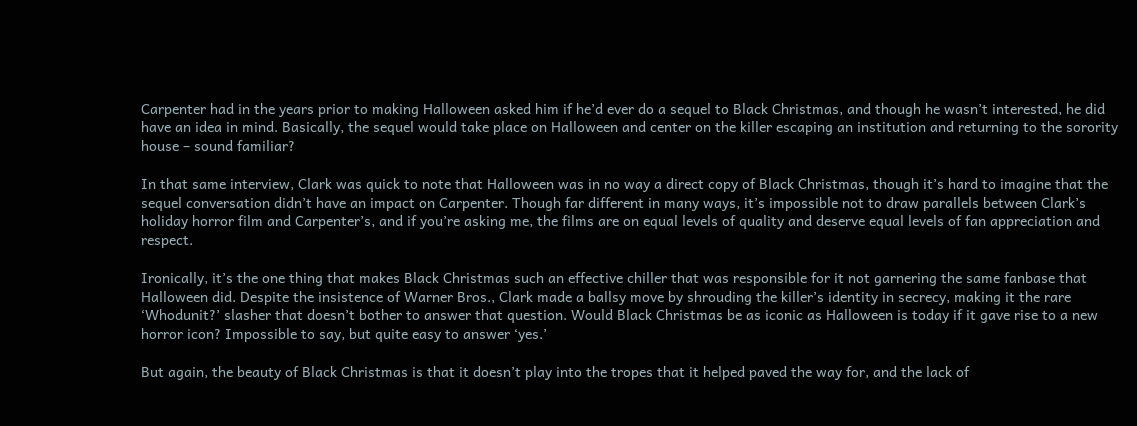Carpenter had in the years prior to making Halloween asked him if he’d ever do a sequel to Black Christmas, and though he wasn’t interested, he did have an idea in mind. Basically, the sequel would take place on Halloween and center on the killer escaping an institution and returning to the sorority house – sound familiar?

In that same interview, Clark was quick to note that Halloween was in no way a direct copy of Black Christmas, though it’s hard to imagine that the sequel conversation didn’t have an impact on Carpenter. Though far different in many ways, it’s impossible not to draw parallels between Clark’s holiday horror film and Carpenter’s, and if you’re asking me, the films are on equal levels of quality and deserve equal levels of fan appreciation and respect.

Ironically, it’s the one thing that makes Black Christmas such an effective chiller that was responsible for it not garnering the same fanbase that Halloween did. Despite the insistence of Warner Bros., Clark made a ballsy move by shrouding the killer’s identity in secrecy, making it the rare ‘Whodunit?’ slasher that doesn’t bother to answer that question. Would Black Christmas be as iconic as Halloween is today if it gave rise to a new horror icon? Impossible to say, but quite easy to answer ‘yes.’

But again, the beauty of Black Christmas is that it doesn’t play into the tropes that it helped paved the way for, and the lack of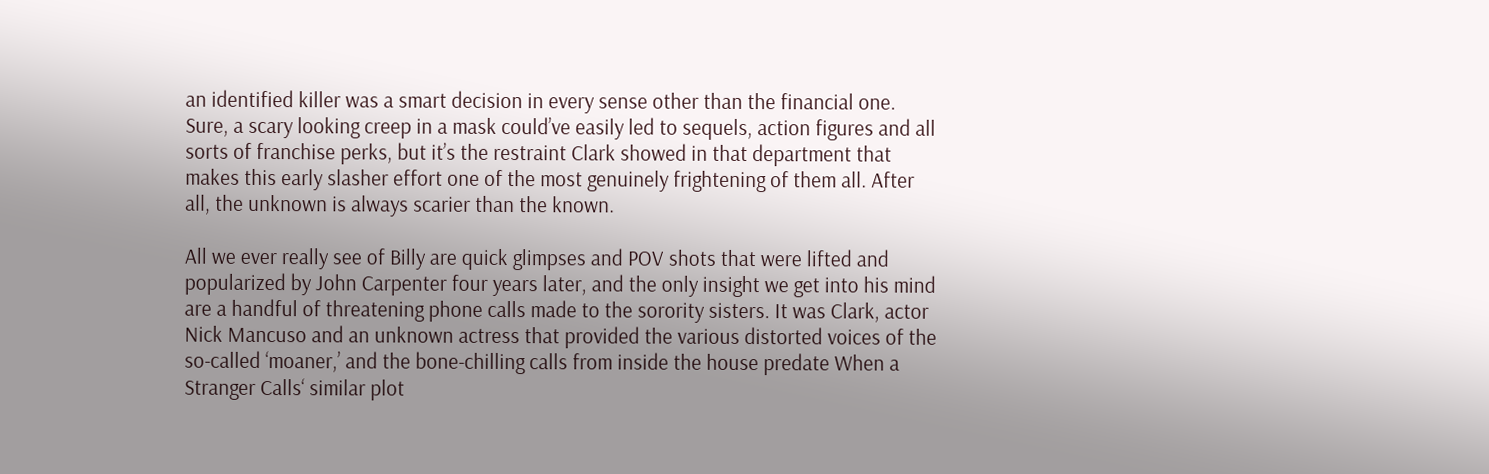an identified killer was a smart decision in every sense other than the financial one. Sure, a scary looking creep in a mask could’ve easily led to sequels, action figures and all sorts of franchise perks, but it’s the restraint Clark showed in that department that makes this early slasher effort one of the most genuinely frightening of them all. After all, the unknown is always scarier than the known.

All we ever really see of Billy are quick glimpses and POV shots that were lifted and popularized by John Carpenter four years later, and the only insight we get into his mind are a handful of threatening phone calls made to the sorority sisters. It was Clark, actor Nick Mancuso and an unknown actress that provided the various distorted voices of the so-called ‘moaner,’ and the bone-chilling calls from inside the house predate When a Stranger Calls‘ similar plot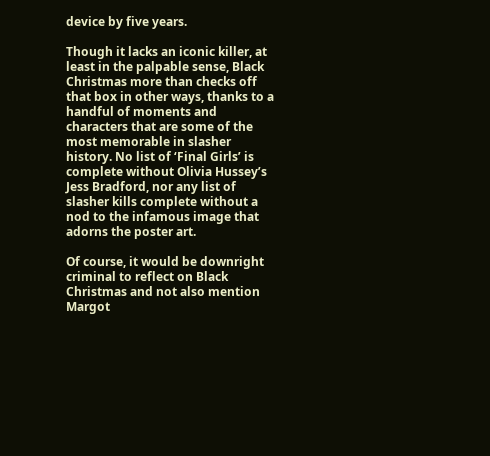device by five years.

Though it lacks an iconic killer, at least in the palpable sense, Black Christmas more than checks off that box in other ways, thanks to a handful of moments and characters that are some of the most memorable in slasher history. No list of ‘Final Girls’ is complete without Olivia Hussey’s Jess Bradford, nor any list of slasher kills complete without a nod to the infamous image that adorns the poster art.

Of course, it would be downright criminal to reflect on Black Christmas and not also mention Margot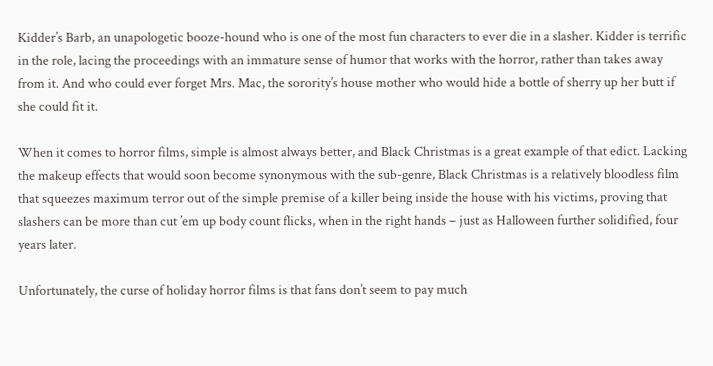Kidder’s Barb, an unapologetic booze-hound who is one of the most fun characters to ever die in a slasher. Kidder is terrific in the role, lacing the proceedings with an immature sense of humor that works with the horror, rather than takes away from it. And who could ever forget Mrs. Mac, the sorority’s house mother who would hide a bottle of sherry up her butt if she could fit it.

When it comes to horror films, simple is almost always better, and Black Christmas is a great example of that edict. Lacking the makeup effects that would soon become synonymous with the sub-genre, Black Christmas is a relatively bloodless film that squeezes maximum terror out of the simple premise of a killer being inside the house with his victims, proving that slashers can be more than cut ’em up body count flicks, when in the right hands – just as Halloween further solidified, four years later.

Unfortunately, the curse of holiday horror films is that fans don’t seem to pay much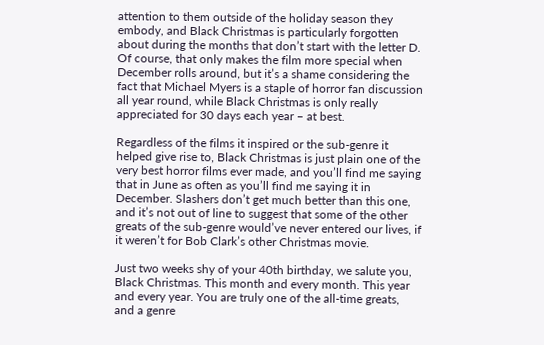attention to them outside of the holiday season they embody, and Black Christmas is particularly forgotten about during the months that don’t start with the letter D. Of course, that only makes the film more special when December rolls around, but it’s a shame considering the fact that Michael Myers is a staple of horror fan discussion all year round, while Black Christmas is only really appreciated for 30 days each year – at best.

Regardless of the films it inspired or the sub-genre it helped give rise to, Black Christmas is just plain one of the very best horror films ever made, and you’ll find me saying that in June as often as you’ll find me saying it in December. Slashers don’t get much better than this one, and it’s not out of line to suggest that some of the other greats of the sub-genre would’ve never entered our lives, if it weren’t for Bob Clark’s other Christmas movie.

Just two weeks shy of your 40th birthday, we salute you, Black Christmas. This month and every month. This year and every year. You are truly one of the all-time greats, and a genre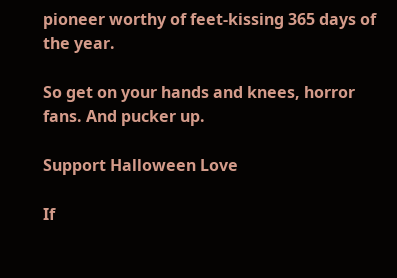pioneer worthy of feet-kissing 365 days of the year.

So get on your hands and knees, horror fans. And pucker up.

Support Halloween Love

If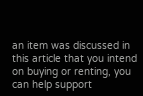an item was discussed in this article that you intend on buying or renting, you can help support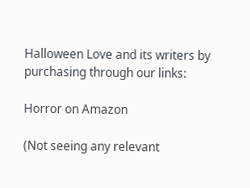Halloween Love and its writers by purchasing through our links:

Horror on Amazon

(Not seeing any relevant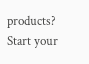products? Start your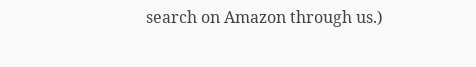search on Amazon through us.)